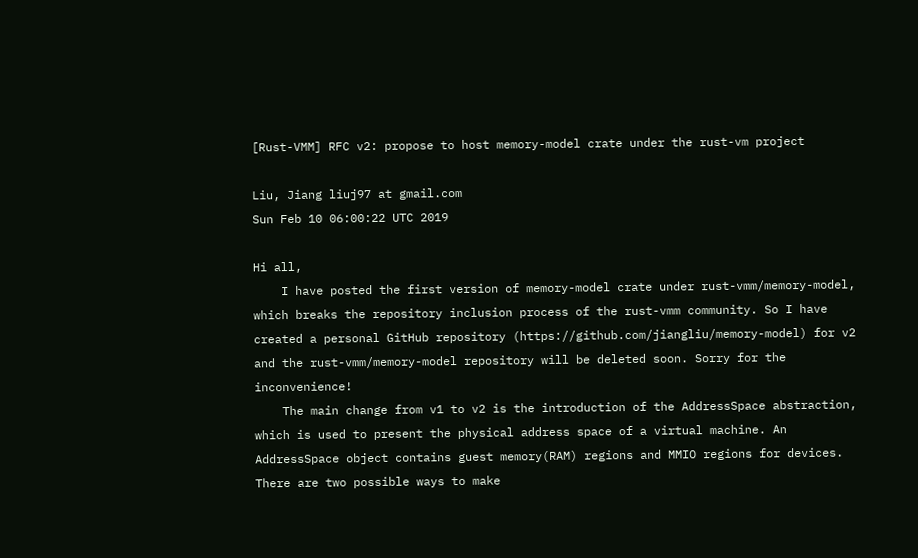[Rust-VMM] RFC v2: propose to host memory-model crate under the rust-vm project

Liu, Jiang liuj97 at gmail.com
Sun Feb 10 06:00:22 UTC 2019

Hi all,
    I have posted the first version of memory-model crate under rust-vmm/memory-model, which breaks the repository inclusion process of the rust-vmm community. So I have created a personal GitHub repository (https://github.com/jiangliu/memory-model) for v2 and the rust-vmm/memory-model repository will be deleted soon. Sorry for the inconvenience!
    The main change from v1 to v2 is the introduction of the AddressSpace abstraction, which is used to present the physical address space of a virtual machine. An AddressSpace object contains guest memory(RAM) regions and MMIO regions for devices. There are two possible ways to make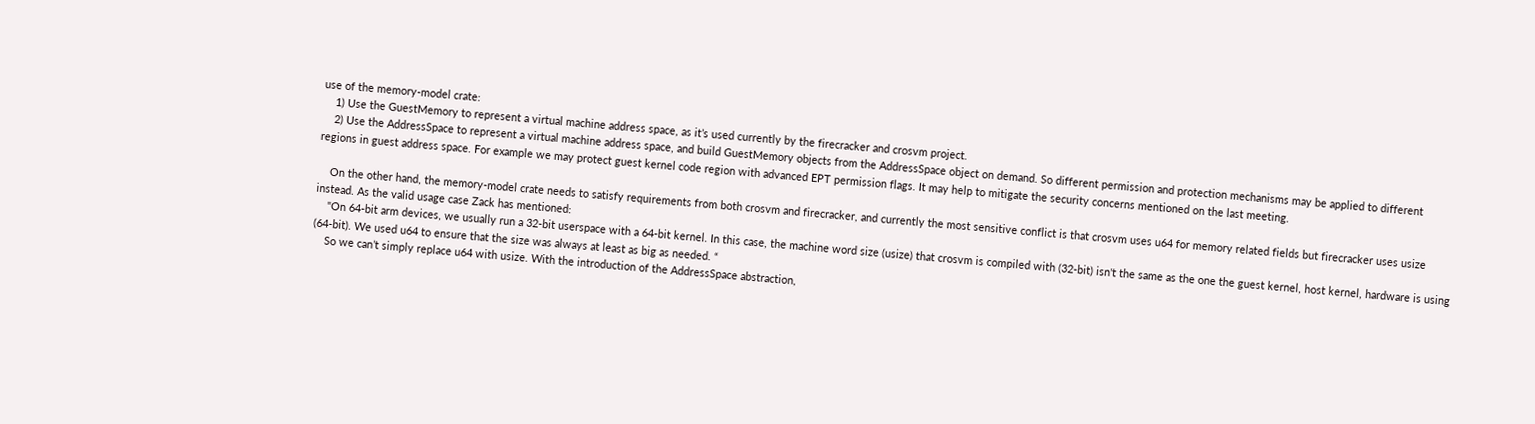use of the memory-model crate:
    1) Use the GuestMemory to represent a virtual machine address space, as it’s used currently by the firecracker and crosvm project.
    2) Use the AddressSpace to represent a virtual machine address space, and build GuestMemory objects from the AddressSpace object on demand. So different permission and protection mechanisms may be applied to different regions in guest address space. For example we may protect guest kernel code region with advanced EPT permission flags. It may help to mitigate the security concerns mentioned on the last meeting.

    On the other hand, the memory-model crate needs to satisfy requirements from both crosvm and firecracker, and currently the most sensitive conflict is that crosvm uses u64 for memory related fields but firecracker uses usize instead. As the valid usage case Zack has mentioned:
    "On 64-bit arm devices, we usually run a 32-bit userspace with a 64-bit kernel. In this case, the machine word size (usize) that crosvm is compiled with (32-bit) isn't the same as the one the guest kernel, host kernel, hardware is using (64-bit). We used u64 to ensure that the size was always at least as big as needed. “
    So we can’t simply replace u64 with usize. With the introduction of the AddressSpace abstraction,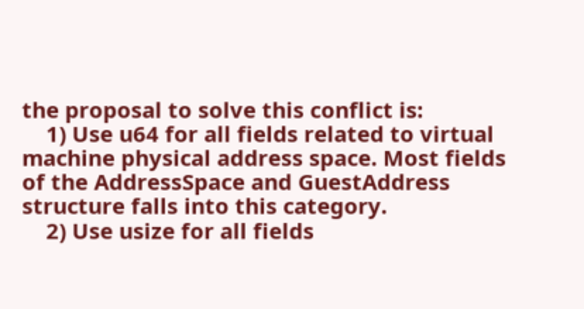the proposal to solve this conflict is:
    1) Use u64 for all fields related to virtual machine physical address space. Most fields of the AddressSpace and GuestAddress structure falls into this category.
    2) Use usize for all fields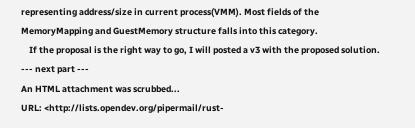representing address/size in current process(VMM). Most fields of the MemoryMapping and GuestMemory structure falls into this category.
    If the proposal is the right way to go, I will posted a v3 with the proposed solution.
--- next part ---
An HTML attachment was scrubbed...
URL: <http://lists.opendev.org/pipermail/rust-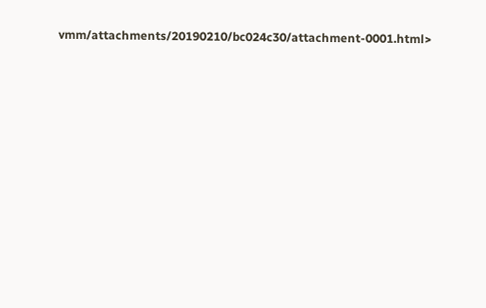vmm/attachments/20190210/bc024c30/attachment-0001.html>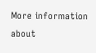More information about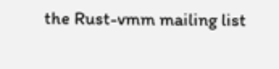the Rust-vmm mailing list